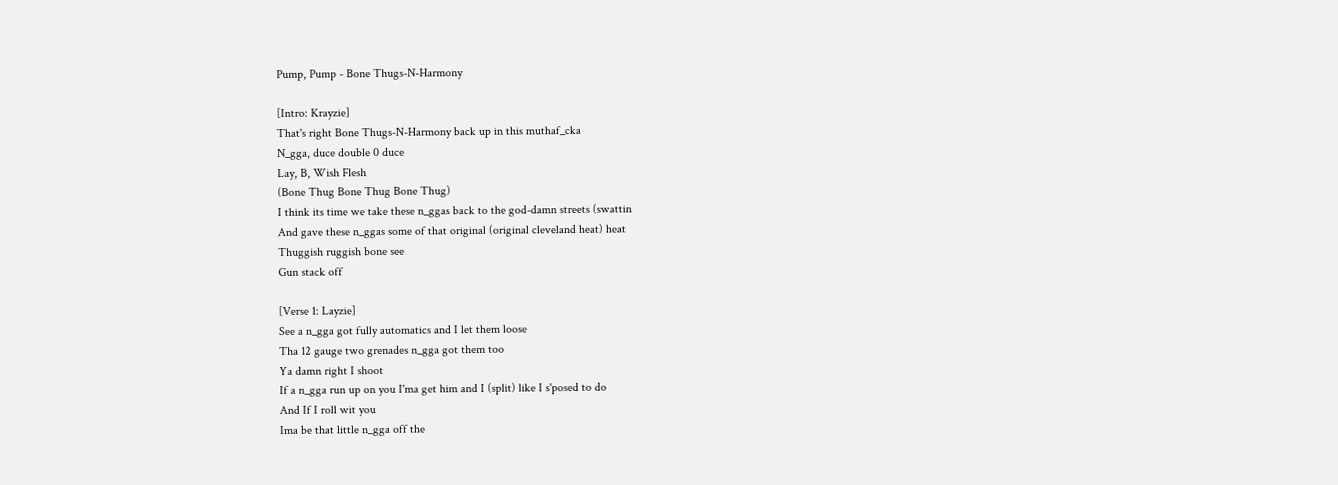Pump, Pump - Bone Thugs-N-Harmony

[Intro: Krayzie]
That's right Bone Thugs-N-Harmony back up in this muthaf_cka
N_gga, duce double 0 duce
Lay, B, Wish Flesh
(Bone Thug Bone Thug Bone Thug)
I think its time we take these n_ggas back to the god-damn streets (swattin
And gave these n_ggas some of that original (original cleveland heat) heat
Thuggish ruggish bone see
Gun stack off

[Verse 1: Layzie]
See a n_gga got fully automatics and I let them loose
Tha 12 gauge two grenades n_gga got them too
Ya damn right I shoot
If a n_gga run up on you I'ma get him and I (split) like I s'posed to do
And If I roll wit you
Ima be that little n_gga off the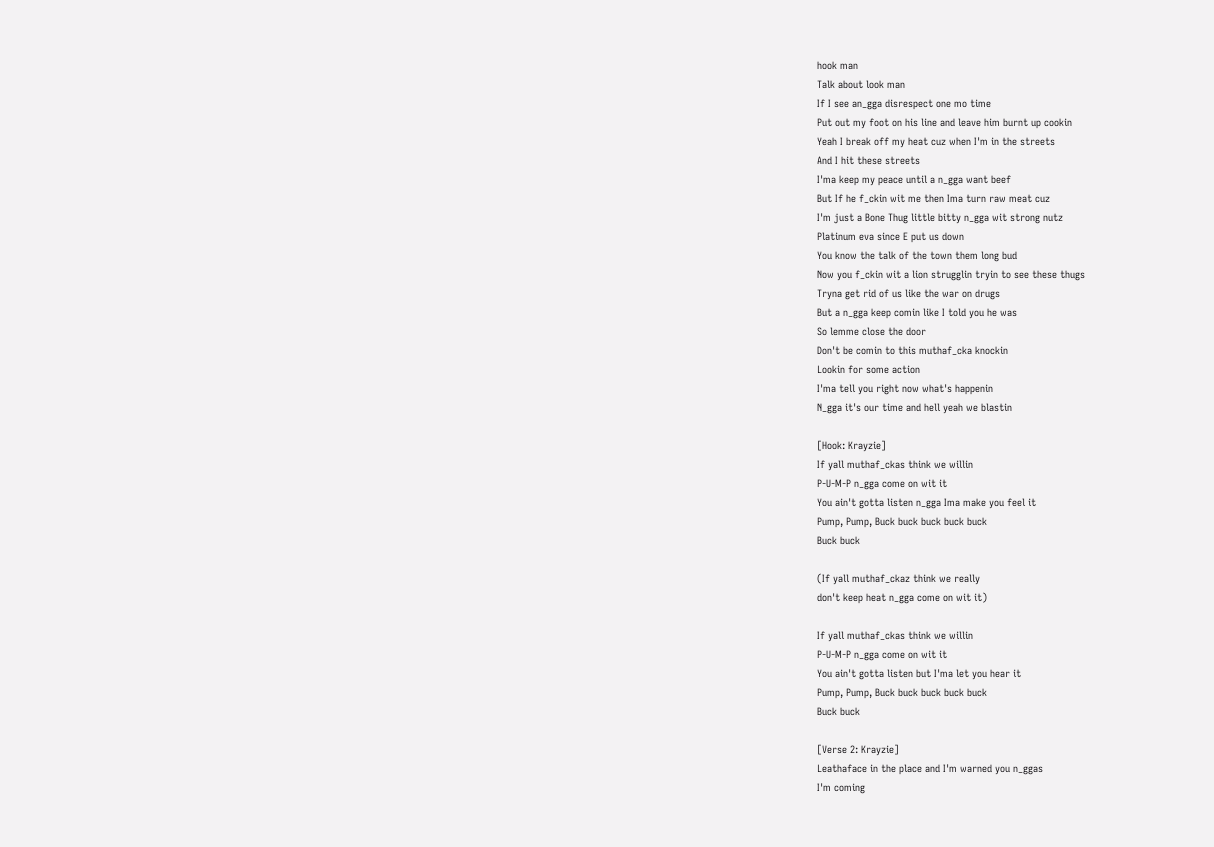hook man
Talk about look man
If I see an_gga disrespect one mo time
Put out my foot on his line and leave him burnt up cookin
Yeah I break off my heat cuz when I'm in the streets
And I hit these streets
I'ma keep my peace until a n_gga want beef
But If he f_ckin wit me then Ima turn raw meat cuz
I'm just a Bone Thug little bitty n_gga wit strong nutz
Platinum eva since E put us down
You know the talk of the town them long bud
Now you f_ckin wit a lion strugglin tryin to see these thugs
Tryna get rid of us like the war on drugs
But a n_gga keep comin like I told you he was
So lemme close the door
Don't be comin to this muthaf_cka knockin
Lookin for some action
I'ma tell you right now what's happenin
N_gga it's our time and hell yeah we blastin

[Hook: Krayzie]
If yall muthaf_ckas think we willin
P-U-M-P n_gga come on wit it
You ain't gotta listen n_gga Ima make you feel it
Pump, Pump, Buck buck buck buck buck
Buck buck

(If yall muthaf_ckaz think we really
don't keep heat n_gga come on wit it)

If yall muthaf_ckas think we willin
P-U-M-P n_gga come on wit it
You ain't gotta listen but I'ma let you hear it
Pump, Pump, Buck buck buck buck buck
Buck buck

[Verse 2: Krayzie]
Leathaface in the place and I'm warned you n_ggas
I'm coming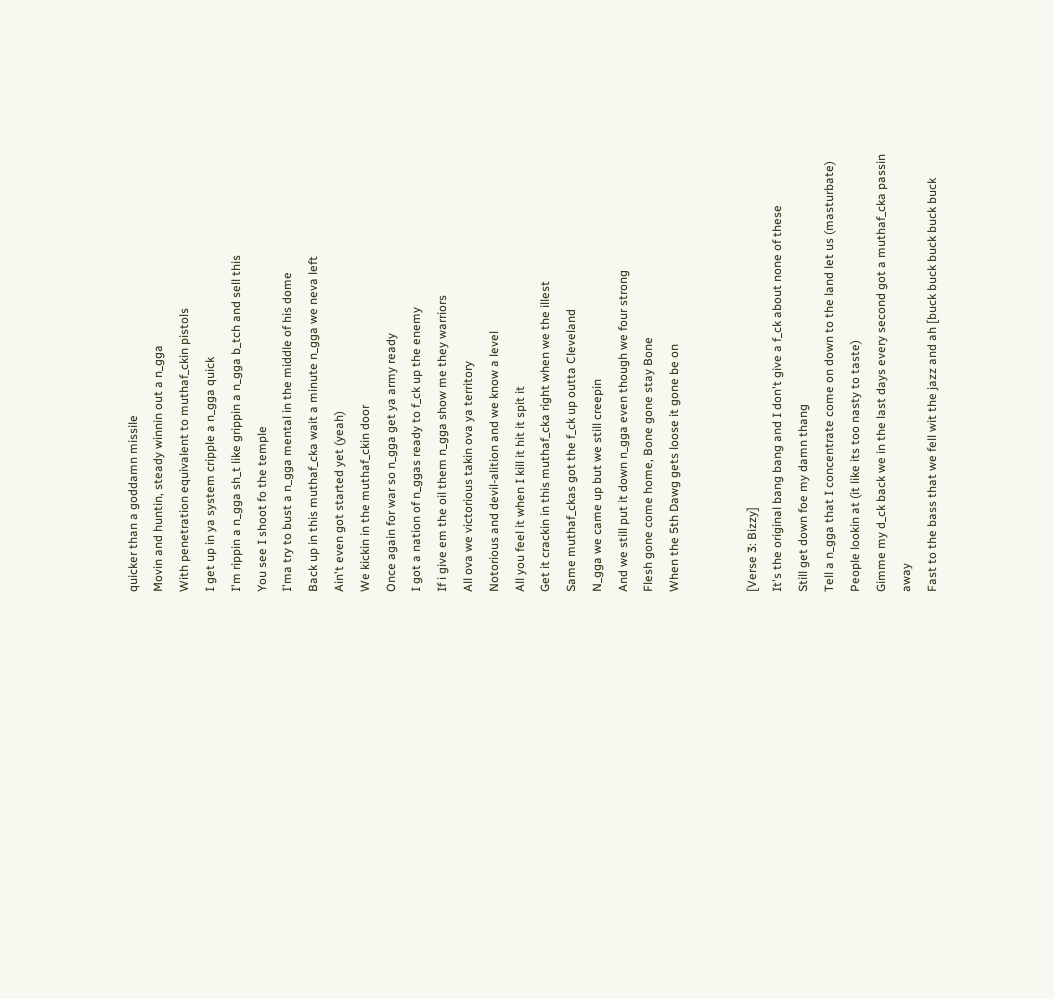quicker than a goddamn missile
Movin and huntin, steady winnin out a n_gga
With penetration equivalent to muthaf_ckin pistols
I get up in ya system cripple a n_gga quick
I'm rippin a n_gga sh_t like grippin a n_gga b_tch and sell this
You see I shoot fo the temple
I'ma try to bust a n_gga mental in the middle of his dome
Back up in this muthaf_cka wait a minute n_gga we neva left
Ain't even got started yet (yeah)
We kickin in the muthaf_ckin door
Once again for war so n_gga get ya army ready
I got a nation of n_ggas ready to f_ck up the enemy
If i give em the oil them n_gga show me they warriors
All ova we victorious takin ova ya territory
Notorious and devil-alition and we know a level
All you feel it when I kill it hit it spit it
Get it crackin in this muthaf_cka right when we the illest
Same muthaf_ckas got the f_ck up outta Cleveland
N_gga we came up but we still creepin
And we still put it down n_gga even though we four strong
Flesh gone come home, Bone gone stay Bone
When the 5th Dawg gets loose it gone be on


[Verse 3: Bizzy]
It's the original bang bang and I don't give a f_ck about none of these
Still get down foe my damn thang
Tell a n_gga that I concentrate come on down to the land let us (masturbate)
People lookin at (it like its too nasty to taste)
Gimme my d_ck back we in the last days every second got a muthaf_cka passin away
Fast to the bass that we fell wit the jazz and ah [buck buck buck buck buck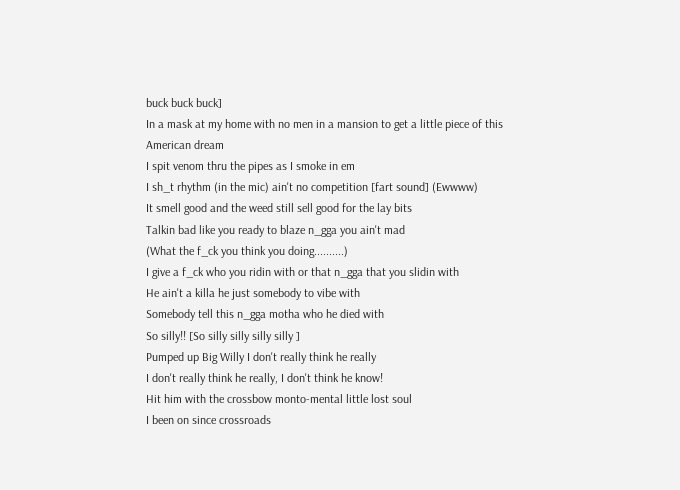buck buck buck]
In a mask at my home with no men in a mansion to get a little piece of this
American dream
I spit venom thru the pipes as I smoke in em
I sh_t rhythm (in the mic) ain't no competition [fart sound] (Ewwww)
It smell good and the weed still sell good for the lay bits
Talkin bad like you ready to blaze n_gga you ain't mad
(What the f_ck you think you doing..........)
I give a f_ck who you ridin with or that n_gga that you slidin with
He ain't a killa he just somebody to vibe with
Somebody tell this n_gga motha who he died with
So silly!! [So silly silly silly silly ]
Pumped up Big Willy I don't really think he really
I don't really think he really, I don't think he know!
Hit him with the crossbow monto-mental little lost soul
I been on since crossroads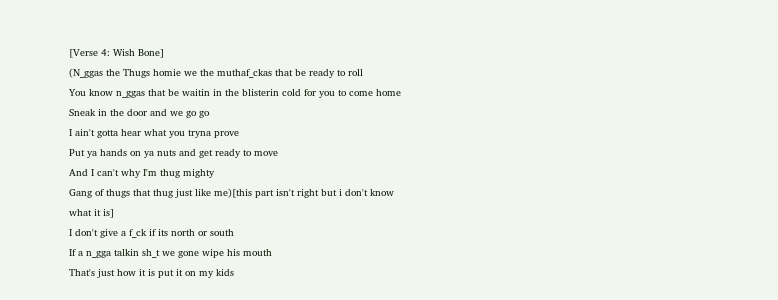[Verse 4: Wish Bone]
(N_ggas the Thugs homie we the muthaf_ckas that be ready to roll
You know n_ggas that be waitin in the blisterin cold for you to come home
Sneak in the door and we go go
I ain't gotta hear what you tryna prove
Put ya hands on ya nuts and get ready to move
And I can't why I'm thug mighty
Gang of thugs that thug just like me)[this part isn't right but i don't know
what it is]
I don't give a f_ck if its north or south
If a n_gga talkin sh_t we gone wipe his mouth
That's just how it is put it on my kids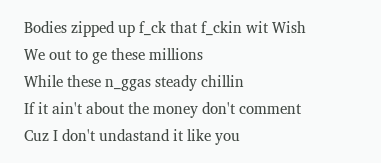Bodies zipped up f_ck that f_ckin wit Wish
We out to ge these millions
While these n_ggas steady chillin
If it ain't about the money don't comment
Cuz I don't undastand it like you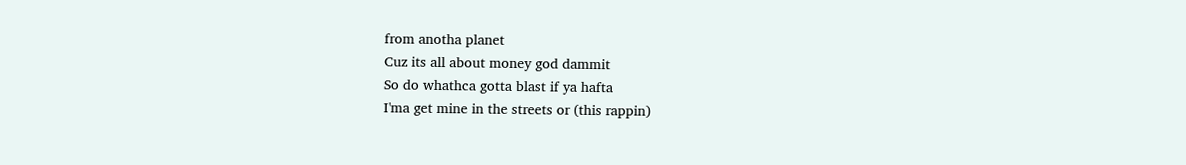from anotha planet
Cuz its all about money god dammit
So do whathca gotta blast if ya hafta
I'ma get mine in the streets or (this rappin)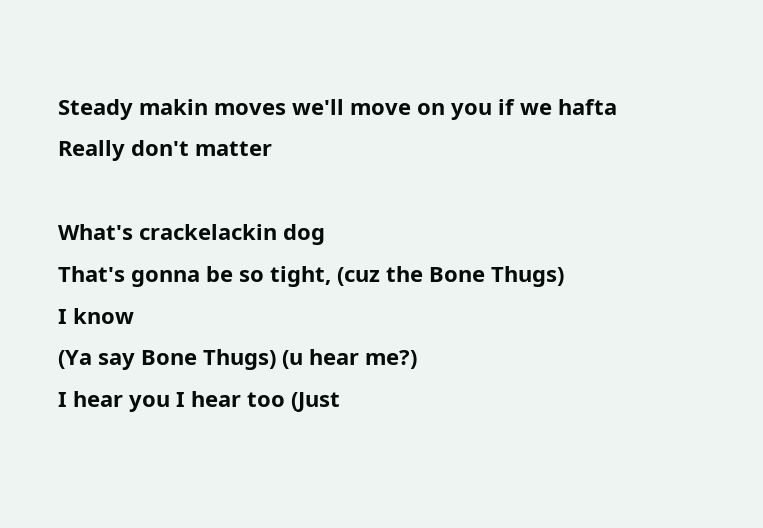Steady makin moves we'll move on you if we hafta
Really don't matter

What's crackelackin dog
That's gonna be so tight, (cuz the Bone Thugs)
I know
(Ya say Bone Thugs) (u hear me?)
I hear you I hear too (Just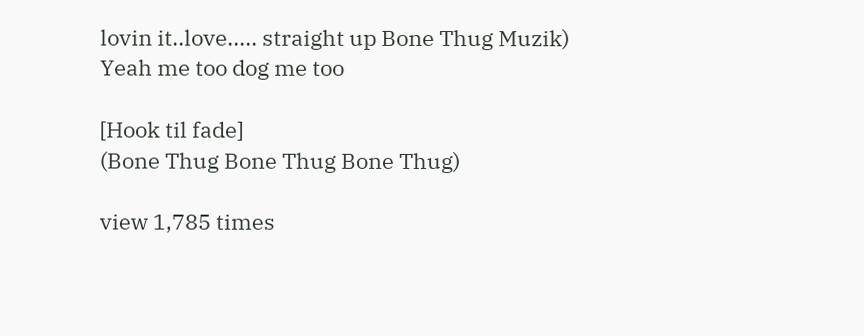lovin it..love..... straight up Bone Thug Muzik)
Yeah me too dog me too

[Hook til fade]
(Bone Thug Bone Thug Bone Thug)

view 1,785 times